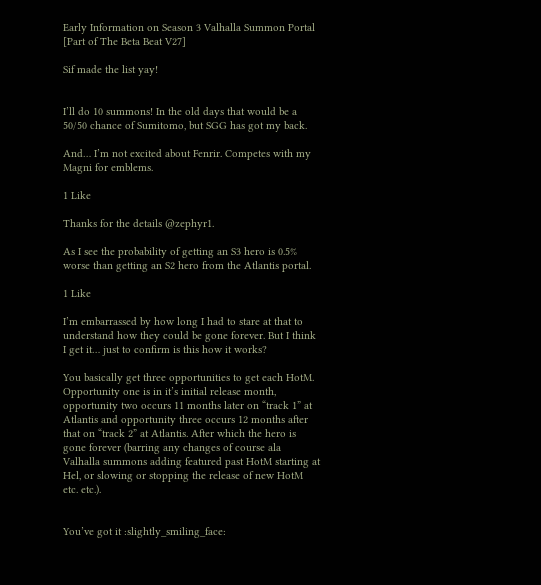Early Information on Season 3 Valhalla Summon Portal [Part of The Beta Beat V27]

Sif made the list yay!


I’ll do 10 summons! In the old days that would be a 50/50 chance of Sumitomo, but SGG has got my back.

And… I’m not excited about Fenrir. Competes with my Magni for emblems.

1 Like

Thanks for the details @zephyr1.

As I see the probability of getting an S3 hero is 0.5% worse than getting an S2 hero from the Atlantis portal.

1 Like

I’m embarrassed by how long I had to stare at that to understand how they could be gone forever. But I think I get it… just to confirm is this how it works?

You basically get three opportunities to get each HotM. Opportunity one is in it’s initial release month, opportunity two occurs 11 months later on “track 1” at Atlantis and opportunity three occurs 12 months after that on “track 2” at Atlantis. After which the hero is gone forever (barring any changes of course ala Valhalla summons adding featured past HotM starting at Hel, or slowing or stopping the release of new HotM etc. etc.).


You’ve got it :slightly_smiling_face: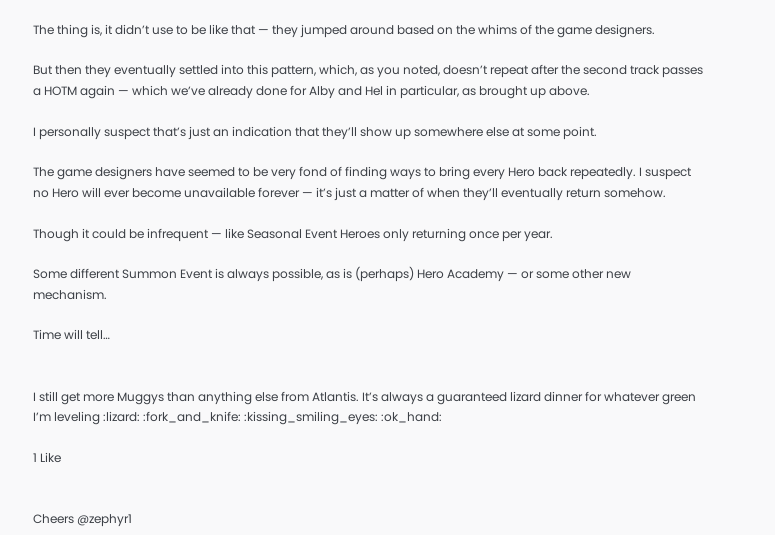The thing is, it didn’t use to be like that — they jumped around based on the whims of the game designers.

But then they eventually settled into this pattern, which, as you noted, doesn’t repeat after the second track passes a HOTM again — which we’ve already done for Alby and Hel in particular, as brought up above.

I personally suspect that’s just an indication that they’ll show up somewhere else at some point.

The game designers have seemed to be very fond of finding ways to bring every Hero back repeatedly. I suspect no Hero will ever become unavailable forever — it’s just a matter of when they’ll eventually return somehow.

Though it could be infrequent — like Seasonal Event Heroes only returning once per year.

Some different Summon Event is always possible, as is (perhaps) Hero Academy — or some other new mechanism.

Time will tell…


I still get more Muggys than anything else from Atlantis. It’s always a guaranteed lizard dinner for whatever green I’m leveling :lizard: :fork_and_knife: :kissing_smiling_eyes: :ok_hand:

1 Like


Cheers @zephyr1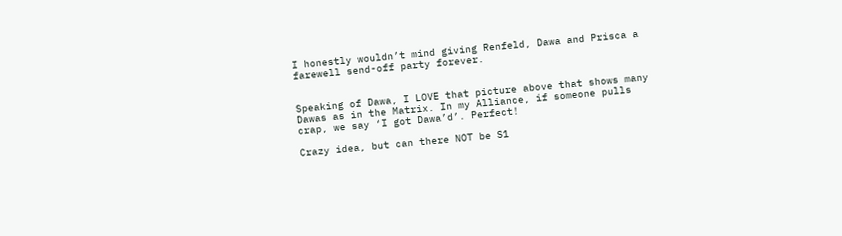I honestly wouldn’t mind giving Renfeld, Dawa and Prisca a farewell send-off party forever.


Speaking of Dawa, I LOVE that picture above that shows many Dawas as in the Matrix. In my Alliance, if someone pulls crap, we say ‘I got Dawa’d’. Perfect!

Crazy idea, but can there NOT be S1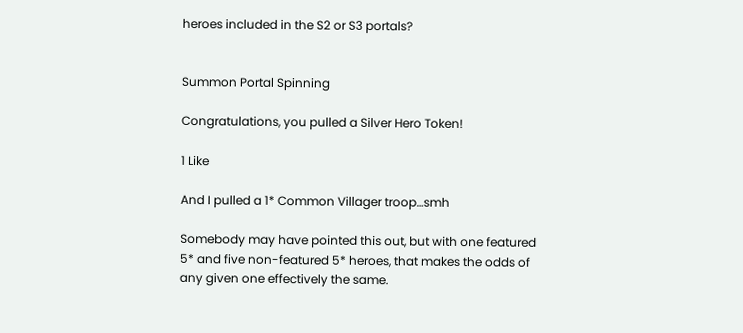heroes included in the S2 or S3 portals?


Summon Portal Spinning

Congratulations, you pulled a Silver Hero Token!

1 Like

And I pulled a 1* Common Villager troop…smh

Somebody may have pointed this out, but with one featured 5* and five non-featured 5* heroes, that makes the odds of any given one effectively the same.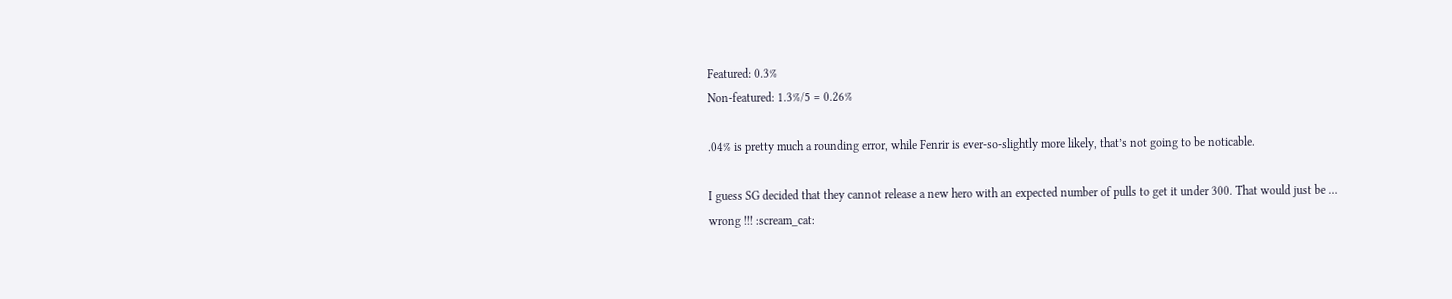Featured: 0.3%
Non-featured: 1.3%/5 = 0.26%

.04% is pretty much a rounding error, while Fenrir is ever-so-slightly more likely, that’s not going to be noticable.

I guess SG decided that they cannot release a new hero with an expected number of pulls to get it under 300. That would just be … wrong !!! :scream_cat: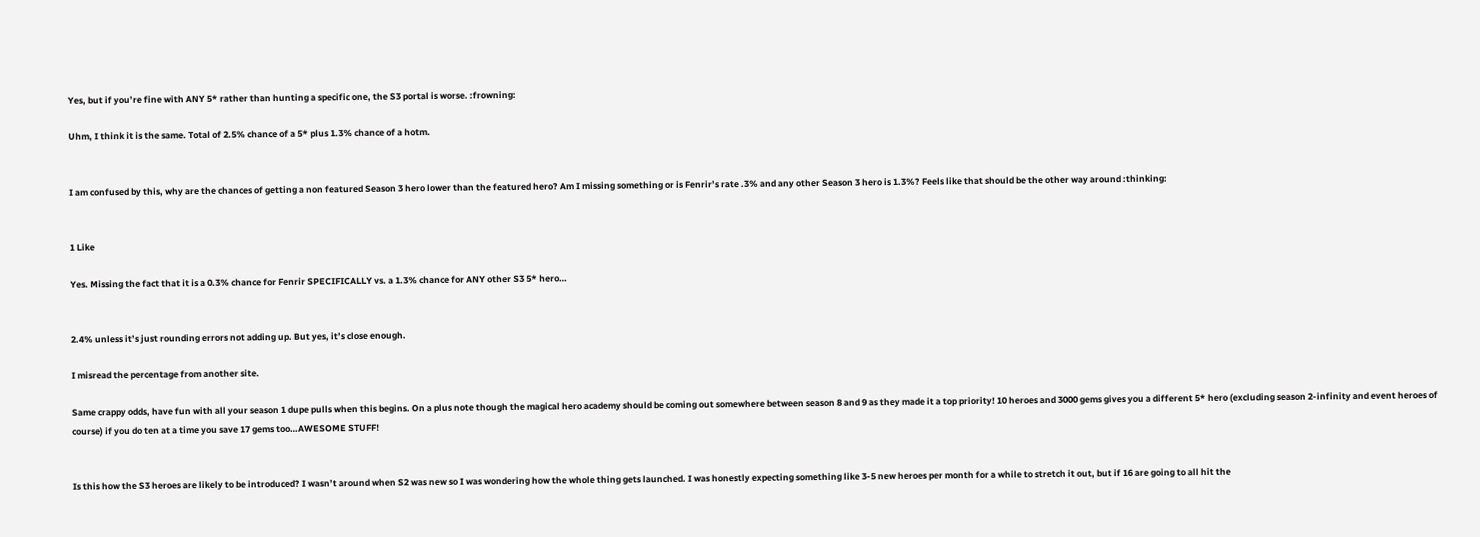Yes, but if you’re fine with ANY 5* rather than hunting a specific one, the S3 portal is worse. :frowning:

Uhm, I think it is the same. Total of 2.5% chance of a 5* plus 1.3% chance of a hotm.


I am confused by this, why are the chances of getting a non featured Season 3 hero lower than the featured hero? Am I missing something or is Fenrir’s rate .3% and any other Season 3 hero is 1.3%? Feels like that should be the other way around :thinking:


1 Like

Yes. Missing the fact that it is a 0.3% chance for Fenrir SPECIFICALLY vs. a 1.3% chance for ANY other S3 5* hero…


2.4% unless it’s just rounding errors not adding up. But yes, it’s close enough.

I misread the percentage from another site.

Same crappy odds, have fun with all your season 1 dupe pulls when this begins. On a plus note though the magical hero academy should be coming out somewhere between season 8 and 9 as they made it a top priority! 10 heroes and 3000 gems gives you a different 5* hero (excluding season 2-infinity and event heroes of course) if you do ten at a time you save 17 gems too…AWESOME STUFF!


Is this how the S3 heroes are likely to be introduced? I wasn’t around when S2 was new so I was wondering how the whole thing gets launched. I was honestly expecting something like 3-5 new heroes per month for a while to stretch it out, but if 16 are going to all hit the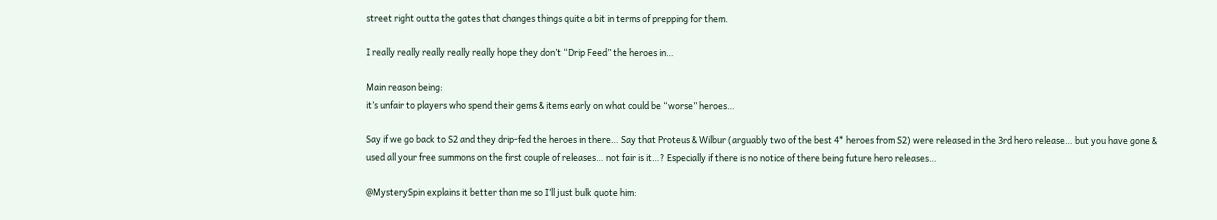street right outta the gates that changes things quite a bit in terms of prepping for them.

I really really really really really hope they don’t “Drip Feed” the heroes in…

Main reason being:
it’s unfair to players who spend their gems & items early on what could be “worse” heroes…

Say if we go back to S2 and they drip-fed the heroes in there… Say that Proteus & Wilbur (arguably two of the best 4* heroes from S2) were released in the 3rd hero release… but you have gone & used all your free summons on the first couple of releases… not fair is it…? Especially if there is no notice of there being future hero releases…

@MysterySpin explains it better than me so I’ll just bulk quote him: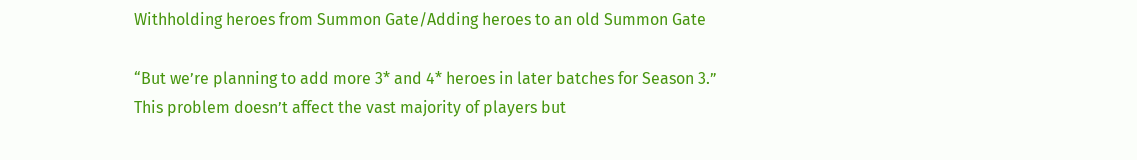Withholding heroes from Summon Gate/Adding heroes to an old Summon Gate

“But we’re planning to add more 3* and 4* heroes in later batches for Season 3.”
This problem doesn’t affect the vast majority of players but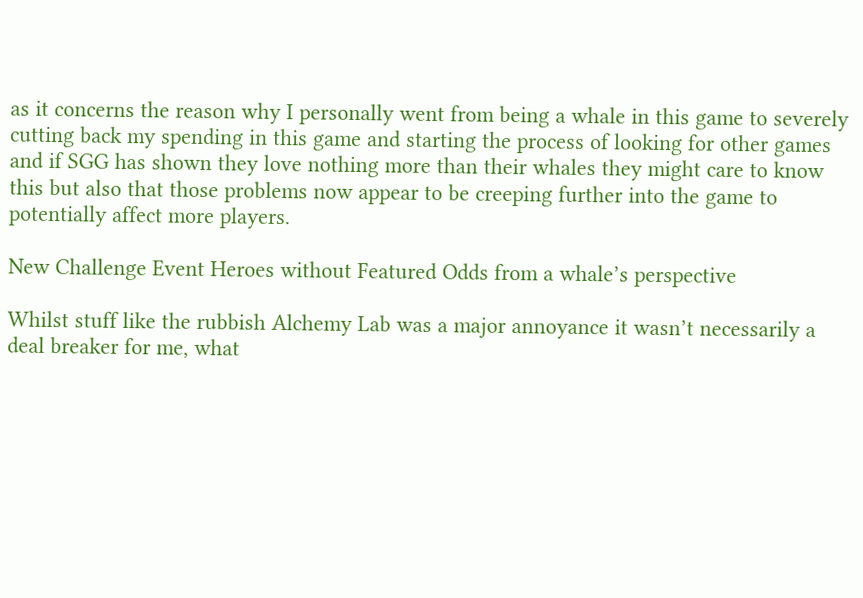as it concerns the reason why I personally went from being a whale in this game to severely cutting back my spending in this game and starting the process of looking for other games and if SGG has shown they love nothing more than their whales they might care to know this but also that those problems now appear to be creeping further into the game to potentially affect more players.

New Challenge Event Heroes without Featured Odds from a whale’s perspective

Whilst stuff like the rubbish Alchemy Lab was a major annoyance it wasn’t necessarily a deal breaker for me, what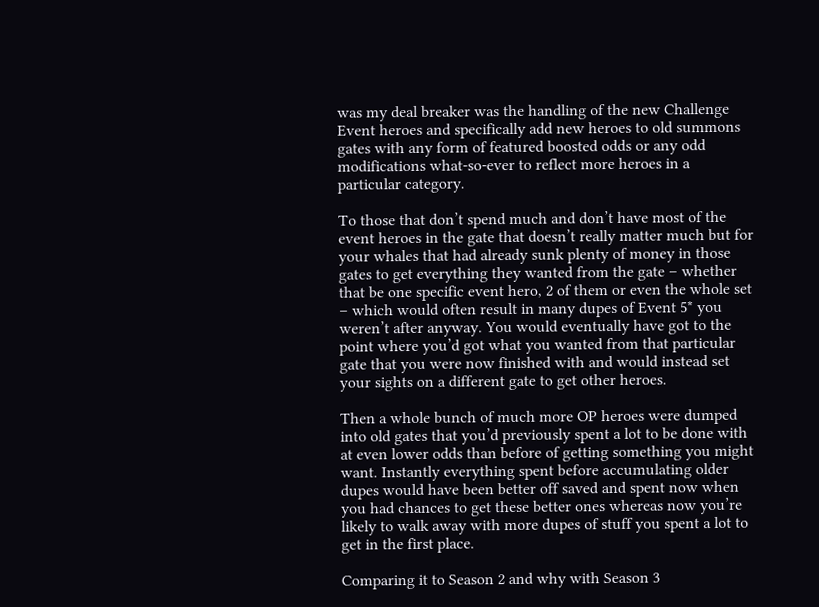was my deal breaker was the handling of the new Challenge Event heroes and specifically add new heroes to old summons gates with any form of featured boosted odds or any odd modifications what-so-ever to reflect more heroes in a particular category.

To those that don’t spend much and don’t have most of the event heroes in the gate that doesn’t really matter much but for your whales that had already sunk plenty of money in those gates to get everything they wanted from the gate – whether that be one specific event hero, 2 of them or even the whole set – which would often result in many dupes of Event 5* you weren’t after anyway. You would eventually have got to the point where you’d got what you wanted from that particular gate that you were now finished with and would instead set your sights on a different gate to get other heroes.

Then a whole bunch of much more OP heroes were dumped into old gates that you’d previously spent a lot to be done with at even lower odds than before of getting something you might want. Instantly everything spent before accumulating older dupes would have been better off saved and spent now when you had chances to get these better ones whereas now you’re likely to walk away with more dupes of stuff you spent a lot to get in the first place.

Comparing it to Season 2 and why with Season 3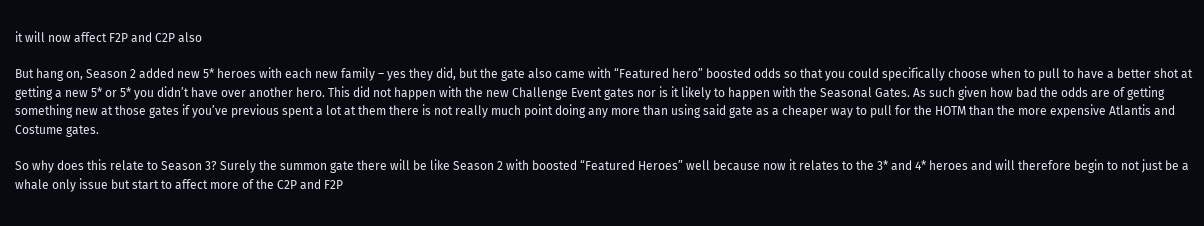it will now affect F2P and C2P also

But hang on, Season 2 added new 5* heroes with each new family – yes they did, but the gate also came with “Featured hero” boosted odds so that you could specifically choose when to pull to have a better shot at getting a new 5* or 5* you didn’t have over another hero. This did not happen with the new Challenge Event gates nor is it likely to happen with the Seasonal Gates. As such given how bad the odds are of getting something new at those gates if you’ve previous spent a lot at them there is not really much point doing any more than using said gate as a cheaper way to pull for the HOTM than the more expensive Atlantis and Costume gates.

So why does this relate to Season 3? Surely the summon gate there will be like Season 2 with boosted “Featured Heroes” well because now it relates to the 3* and 4* heroes and will therefore begin to not just be a whale only issue but start to affect more of the C2P and F2P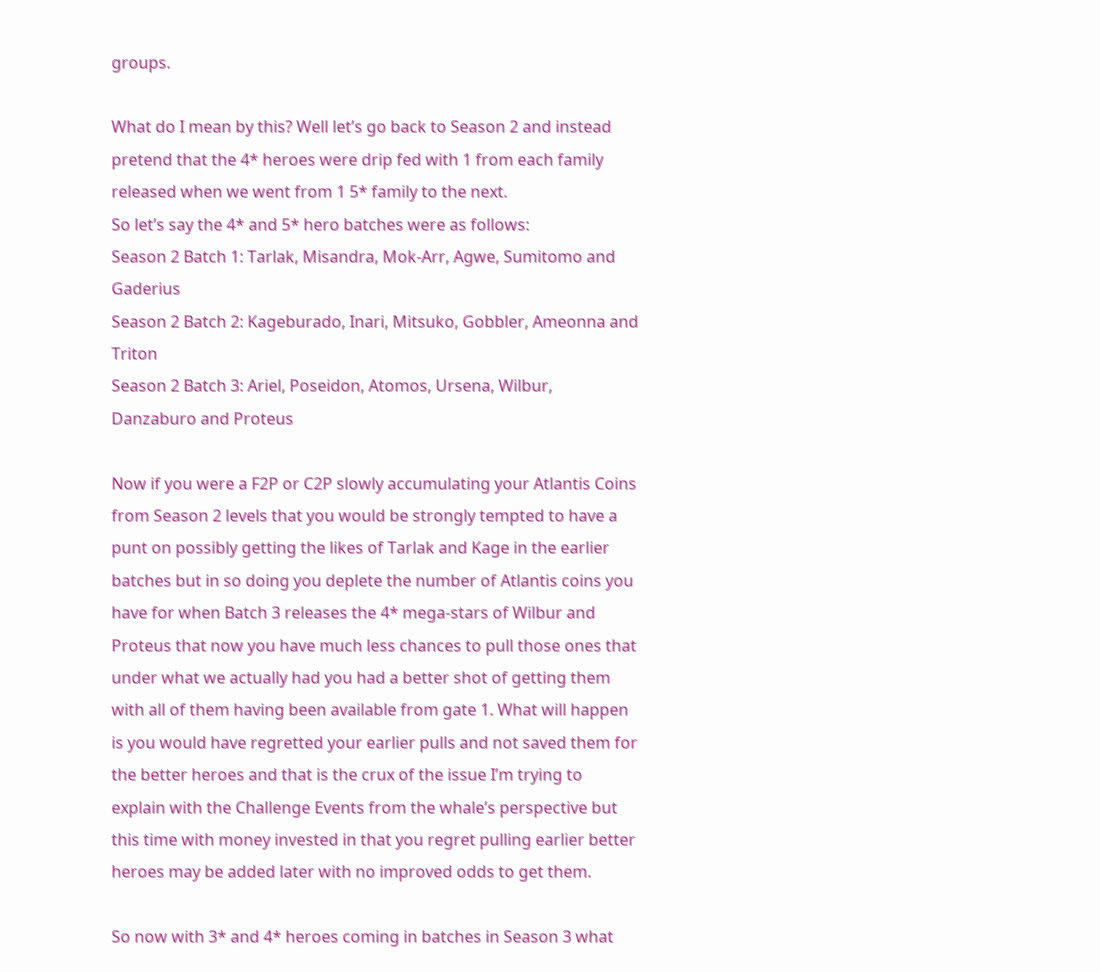groups.

What do I mean by this? Well let’s go back to Season 2 and instead pretend that the 4* heroes were drip fed with 1 from each family released when we went from 1 5* family to the next.
So let’s say the 4* and 5* hero batches were as follows:
Season 2 Batch 1: Tarlak, Misandra, Mok-Arr, Agwe, Sumitomo and Gaderius
Season 2 Batch 2: Kageburado, Inari, Mitsuko, Gobbler, Ameonna and Triton
Season 2 Batch 3: Ariel, Poseidon, Atomos, Ursena, Wilbur, Danzaburo and Proteus

Now if you were a F2P or C2P slowly accumulating your Atlantis Coins from Season 2 levels that you would be strongly tempted to have a punt on possibly getting the likes of Tarlak and Kage in the earlier batches but in so doing you deplete the number of Atlantis coins you have for when Batch 3 releases the 4* mega-stars of Wilbur and Proteus that now you have much less chances to pull those ones that under what we actually had you had a better shot of getting them with all of them having been available from gate 1. What will happen is you would have regretted your earlier pulls and not saved them for the better heroes and that is the crux of the issue I’m trying to explain with the Challenge Events from the whale’s perspective but this time with money invested in that you regret pulling earlier better heroes may be added later with no improved odds to get them.

So now with 3* and 4* heroes coming in batches in Season 3 what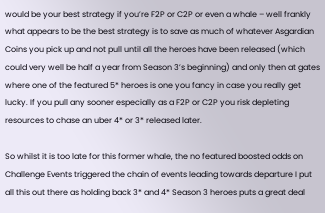would be your best strategy if you’re F2P or C2P or even a whale – well frankly what appears to be the best strategy is to save as much of whatever Asgardian Coins you pick up and not pull until all the heroes have been released (which could very well be half a year from Season 3’s beginning) and only then at gates where one of the featured 5* heroes is one you fancy in case you really get lucky. If you pull any sooner especially as a F2P or C2P you risk depleting resources to chase an uber 4* or 3* released later.

So whilst it is too late for this former whale, the no featured boosted odds on Challenge Events triggered the chain of events leading towards departure I put all this out there as holding back 3* and 4* Season 3 heroes puts a great deal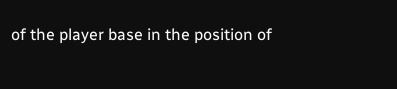of the player base in the position of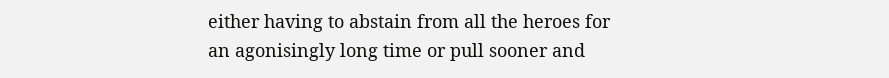either having to abstain from all the heroes for an agonisingly long time or pull sooner and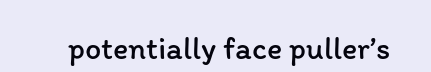potentially face puller’s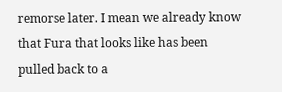remorse later. I mean we already know that Fura that looks like has been pulled back to a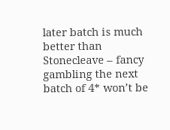later batch is much better than Stonecleave – fancy gambling the next batch of 4* won’t be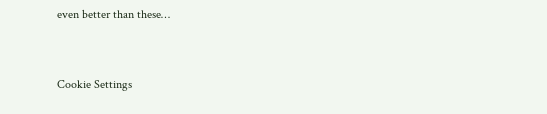even better than these…


Cookie Settings